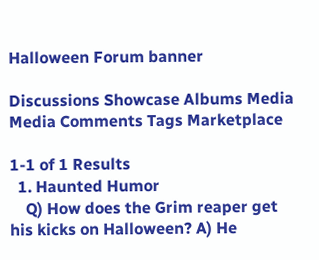Halloween Forum banner

Discussions Showcase Albums Media Media Comments Tags Marketplace

1-1 of 1 Results
  1. Haunted Humor
    Q) How does the Grim reaper get his kicks on Halloween? A) He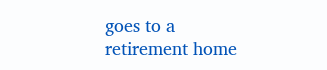goes to a retirement home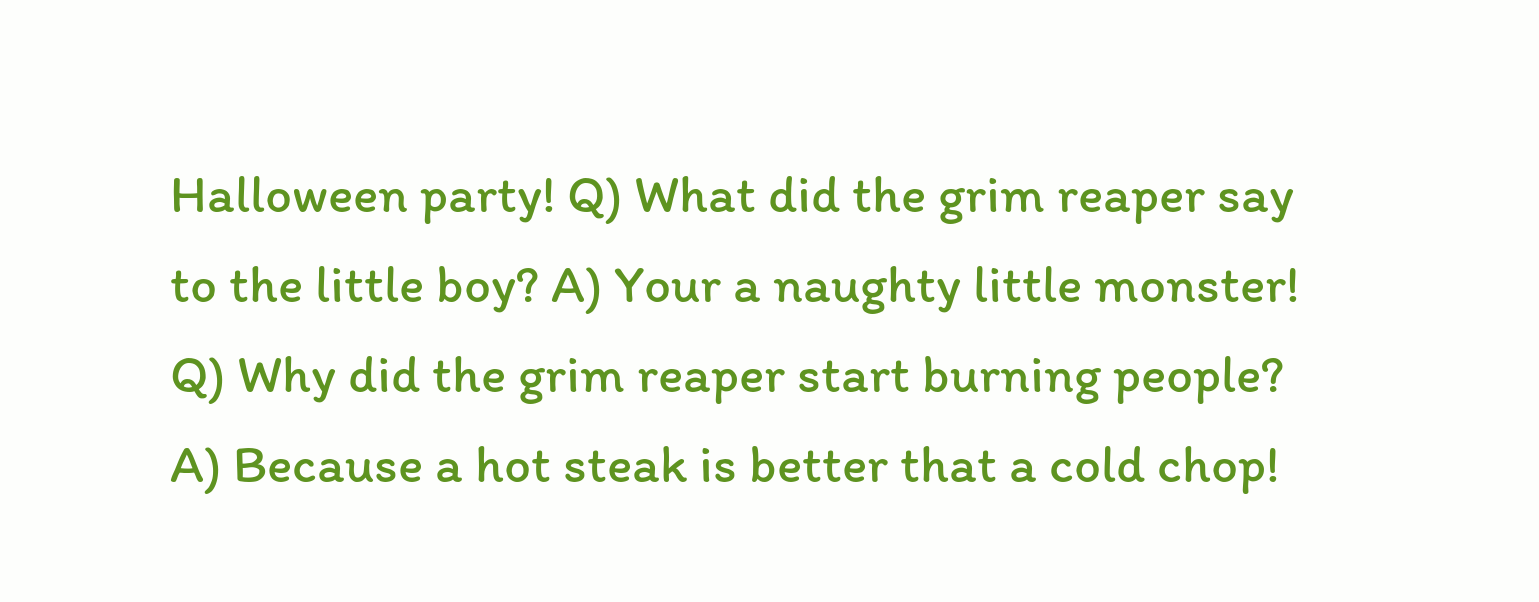Halloween party! Q) What did the grim reaper say to the little boy? A) Your a naughty little monster! Q) Why did the grim reaper start burning people? A) Because a hot steak is better that a cold chop!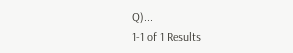Q)...
1-1 of 1 Results